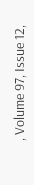, Volume 97, Issue 12,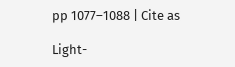pp 1077–1088 | Cite as

Light-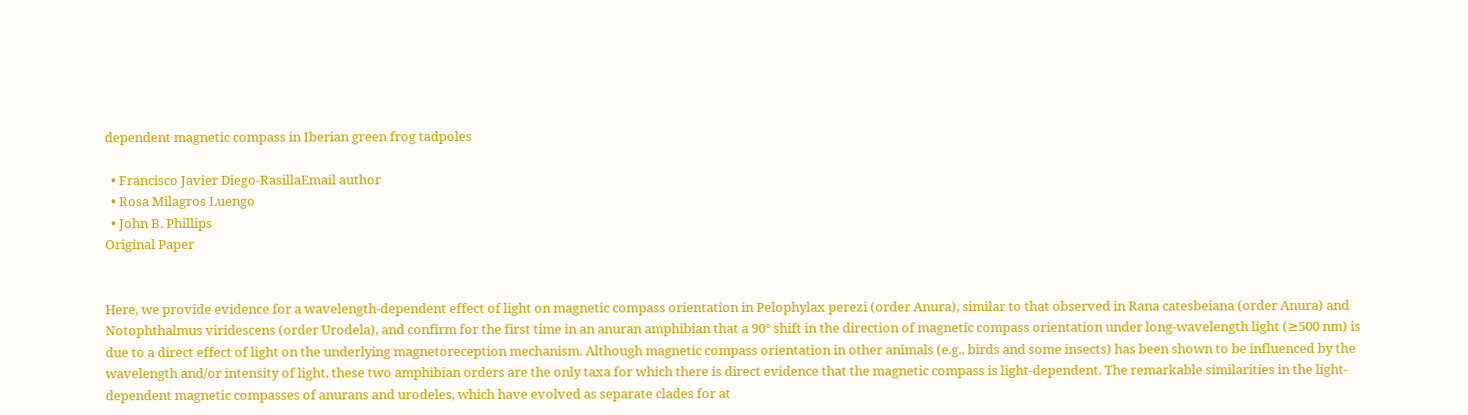dependent magnetic compass in Iberian green frog tadpoles

  • Francisco Javier Diego-RasillaEmail author
  • Rosa Milagros Luengo
  • John B. Phillips
Original Paper


Here, we provide evidence for a wavelength-dependent effect of light on magnetic compass orientation in Pelophylax perezi (order Anura), similar to that observed in Rana catesbeiana (order Anura) and Notophthalmus viridescens (order Urodela), and confirm for the first time in an anuran amphibian that a 90° shift in the direction of magnetic compass orientation under long-wavelength light (≥500 nm) is due to a direct effect of light on the underlying magnetoreception mechanism. Although magnetic compass orientation in other animals (e.g., birds and some insects) has been shown to be influenced by the wavelength and/or intensity of light, these two amphibian orders are the only taxa for which there is direct evidence that the magnetic compass is light-dependent. The remarkable similarities in the light-dependent magnetic compasses of anurans and urodeles, which have evolved as separate clades for at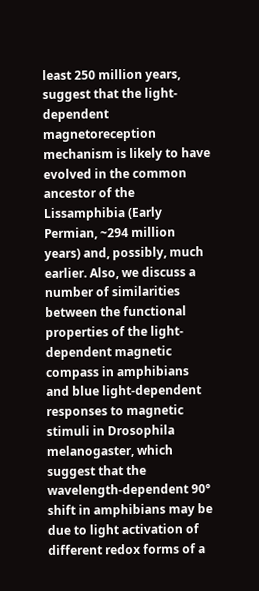least 250 million years, suggest that the light-dependent magnetoreception mechanism is likely to have evolved in the common ancestor of the Lissamphibia (Early Permian, ~294 million years) and, possibly, much earlier. Also, we discuss a number of similarities between the functional properties of the light-dependent magnetic compass in amphibians and blue light-dependent responses to magnetic stimuli in Drosophila melanogaster, which suggest that the wavelength-dependent 90° shift in amphibians may be due to light activation of different redox forms of a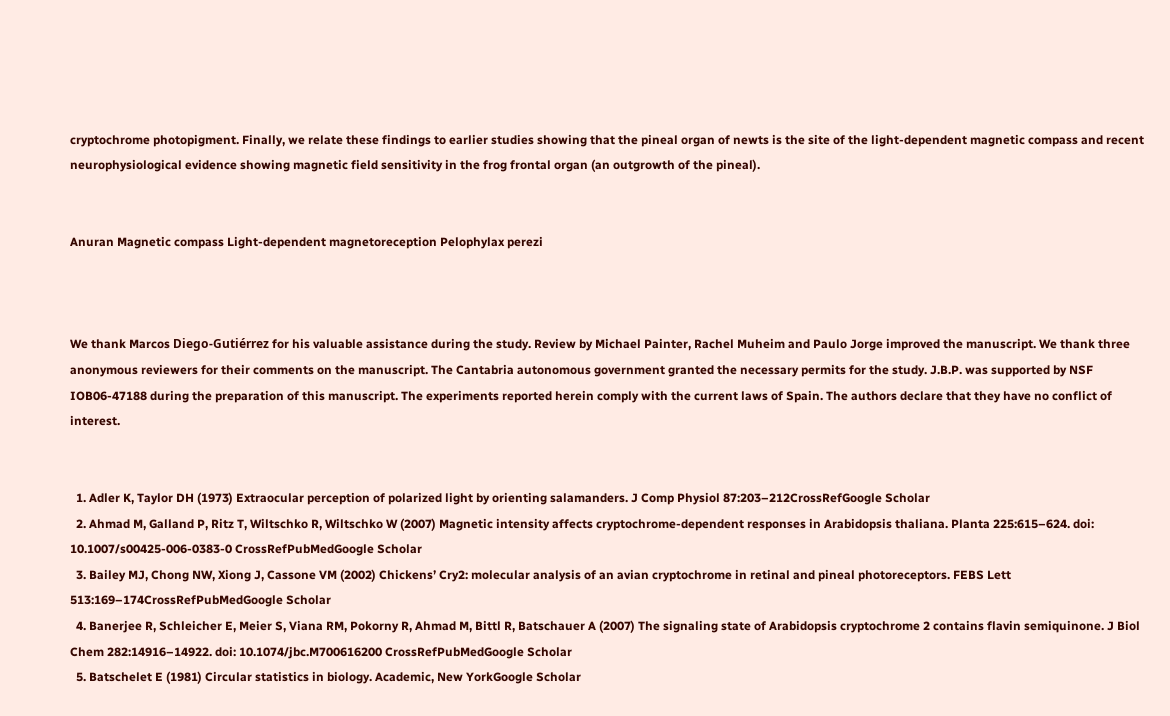cryptochrome photopigment. Finally, we relate these findings to earlier studies showing that the pineal organ of newts is the site of the light-dependent magnetic compass and recent neurophysiological evidence showing magnetic field sensitivity in the frog frontal organ (an outgrowth of the pineal).


Anuran Magnetic compass Light-dependent magnetoreception Pelophylax perezi



We thank Marcos Diego-Gutiérrez for his valuable assistance during the study. Review by Michael Painter, Rachel Muheim and Paulo Jorge improved the manuscript. We thank three anonymous reviewers for their comments on the manuscript. The Cantabria autonomous government granted the necessary permits for the study. J.B.P. was supported by NSF IOB06-47188 during the preparation of this manuscript. The experiments reported herein comply with the current laws of Spain. The authors declare that they have no conflict of interest.


  1. Adler K, Taylor DH (1973) Extraocular perception of polarized light by orienting salamanders. J Comp Physiol 87:203–212CrossRefGoogle Scholar
  2. Ahmad M, Galland P, Ritz T, Wiltschko R, Wiltschko W (2007) Magnetic intensity affects cryptochrome-dependent responses in Arabidopsis thaliana. Planta 225:615–624. doi: 10.1007/s00425-006-0383-0 CrossRefPubMedGoogle Scholar
  3. Bailey MJ, Chong NW, Xiong J, Cassone VM (2002) Chickens’ Cry2: molecular analysis of an avian cryptochrome in retinal and pineal photoreceptors. FEBS Lett 513:169–174CrossRefPubMedGoogle Scholar
  4. Banerjee R, Schleicher E, Meier S, Viana RM, Pokorny R, Ahmad M, Bittl R, Batschauer A (2007) The signaling state of Arabidopsis cryptochrome 2 contains flavin semiquinone. J Biol Chem 282:14916–14922. doi: 10.1074/jbc.M700616200 CrossRefPubMedGoogle Scholar
  5. Batschelet E (1981) Circular statistics in biology. Academic, New YorkGoogle Scholar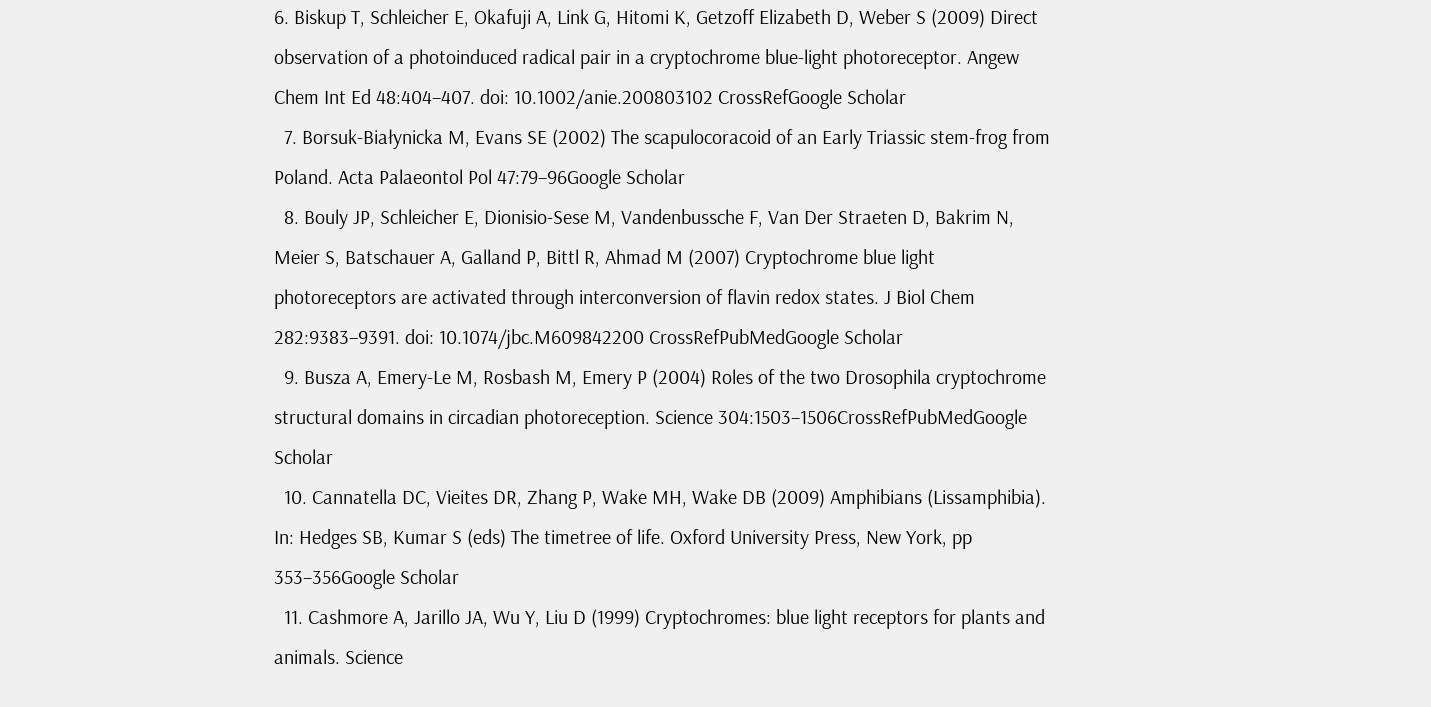6. Biskup T, Schleicher E, Okafuji A, Link G, Hitomi K, Getzoff Elizabeth D, Weber S (2009) Direct observation of a photoinduced radical pair in a cryptochrome blue-light photoreceptor. Angew Chem Int Ed 48:404–407. doi: 10.1002/anie.200803102 CrossRefGoogle Scholar
  7. Borsuk-Białynicka M, Evans SE (2002) The scapulocoracoid of an Early Triassic stem-frog from Poland. Acta Palaeontol Pol 47:79–96Google Scholar
  8. Bouly JP, Schleicher E, Dionisio-Sese M, Vandenbussche F, Van Der Straeten D, Bakrim N, Meier S, Batschauer A, Galland P, Bittl R, Ahmad M (2007) Cryptochrome blue light photoreceptors are activated through interconversion of flavin redox states. J Biol Chem 282:9383–9391. doi: 10.1074/jbc.M609842200 CrossRefPubMedGoogle Scholar
  9. Busza A, Emery-Le M, Rosbash M, Emery P (2004) Roles of the two Drosophila cryptochrome structural domains in circadian photoreception. Science 304:1503–1506CrossRefPubMedGoogle Scholar
  10. Cannatella DC, Vieites DR, Zhang P, Wake MH, Wake DB (2009) Amphibians (Lissamphibia). In: Hedges SB, Kumar S (eds) The timetree of life. Oxford University Press, New York, pp 353–356Google Scholar
  11. Cashmore A, Jarillo JA, Wu Y, Liu D (1999) Cryptochromes: blue light receptors for plants and animals. Science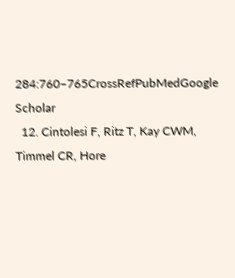284:760–765CrossRefPubMedGoogle Scholar
  12. Cintolesi F, Ritz T, Kay CWM, Timmel CR, Hore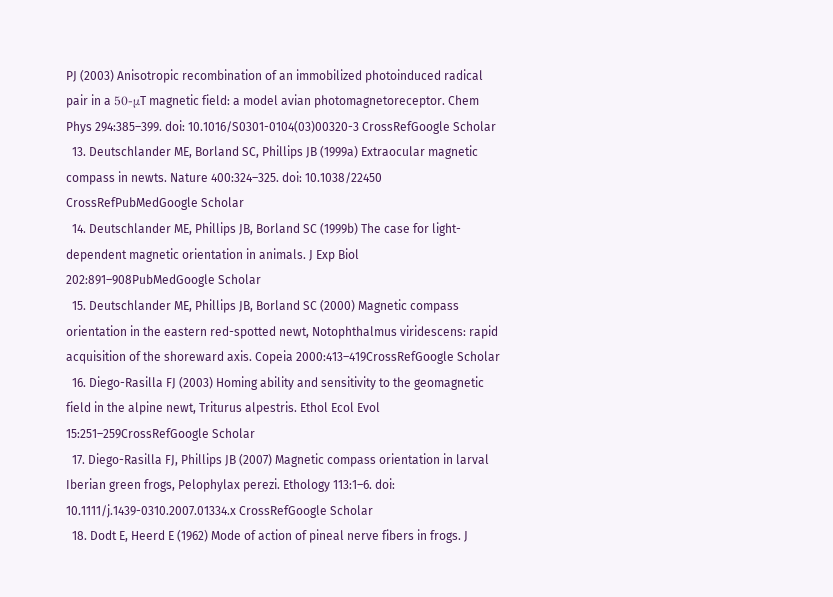PJ (2003) Anisotropic recombination of an immobilized photoinduced radical pair in a 50-μT magnetic field: a model avian photomagnetoreceptor. Chem Phys 294:385–399. doi: 10.1016/S0301-0104(03)00320-3 CrossRefGoogle Scholar
  13. Deutschlander ME, Borland SC, Phillips JB (1999a) Extraocular magnetic compass in newts. Nature 400:324–325. doi: 10.1038/22450 CrossRefPubMedGoogle Scholar
  14. Deutschlander ME, Phillips JB, Borland SC (1999b) The case for light-dependent magnetic orientation in animals. J Exp Biol 202:891–908PubMedGoogle Scholar
  15. Deutschlander ME, Phillips JB, Borland SC (2000) Magnetic compass orientation in the eastern red-spotted newt, Notophthalmus viridescens: rapid acquisition of the shoreward axis. Copeia 2000:413–419CrossRefGoogle Scholar
  16. Diego-Rasilla FJ (2003) Homing ability and sensitivity to the geomagnetic field in the alpine newt, Triturus alpestris. Ethol Ecol Evol 15:251–259CrossRefGoogle Scholar
  17. Diego-Rasilla FJ, Phillips JB (2007) Magnetic compass orientation in larval Iberian green frogs, Pelophylax perezi. Ethology 113:1–6. doi: 10.1111/j.1439-0310.2007.01334.x CrossRefGoogle Scholar
  18. Dodt E, Heerd E (1962) Mode of action of pineal nerve fibers in frogs. J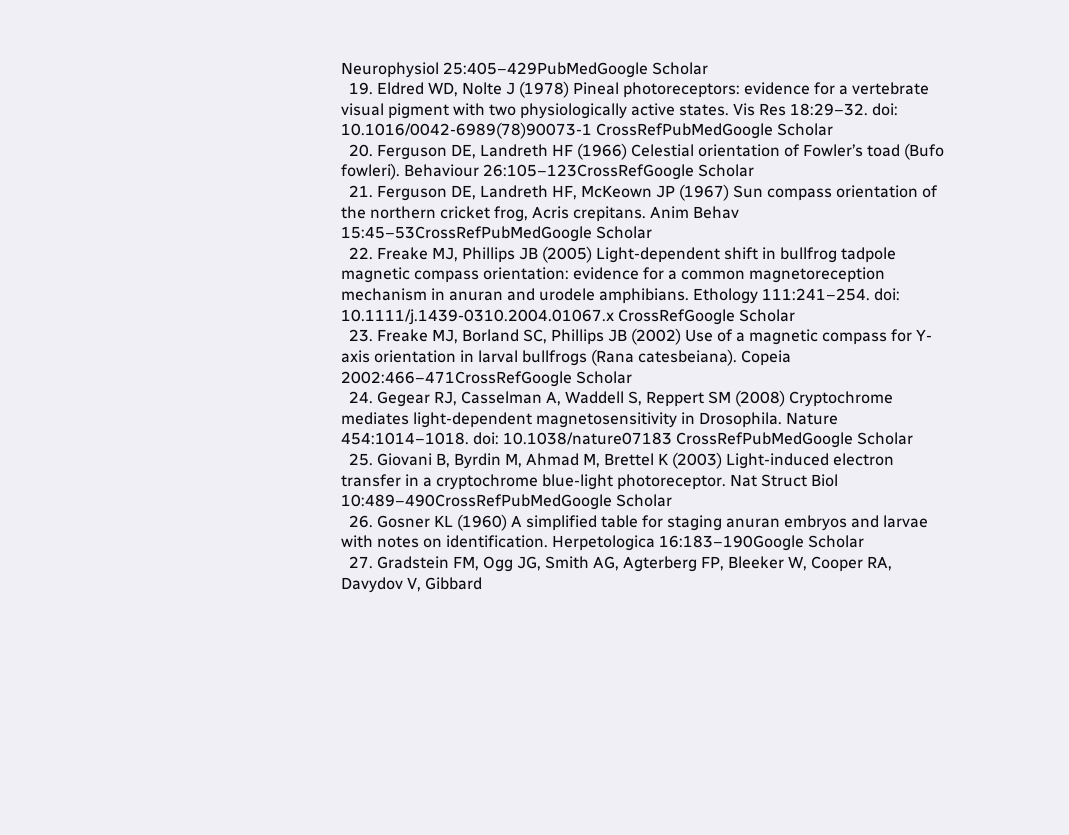Neurophysiol 25:405–429PubMedGoogle Scholar
  19. Eldred WD, Nolte J (1978) Pineal photoreceptors: evidence for a vertebrate visual pigment with two physiologically active states. Vis Res 18:29–32. doi: 10.1016/0042-6989(78)90073-1 CrossRefPubMedGoogle Scholar
  20. Ferguson DE, Landreth HF (1966) Celestial orientation of Fowler’s toad (Bufo fowleri). Behaviour 26:105–123CrossRefGoogle Scholar
  21. Ferguson DE, Landreth HF, McKeown JP (1967) Sun compass orientation of the northern cricket frog, Acris crepitans. Anim Behav 15:45–53CrossRefPubMedGoogle Scholar
  22. Freake MJ, Phillips JB (2005) Light-dependent shift in bullfrog tadpole magnetic compass orientation: evidence for a common magnetoreception mechanism in anuran and urodele amphibians. Ethology 111:241–254. doi: 10.1111/j.1439-0310.2004.01067.x CrossRefGoogle Scholar
  23. Freake MJ, Borland SC, Phillips JB (2002) Use of a magnetic compass for Y-axis orientation in larval bullfrogs (Rana catesbeiana). Copeia 2002:466–471CrossRefGoogle Scholar
  24. Gegear RJ, Casselman A, Waddell S, Reppert SM (2008) Cryptochrome mediates light-dependent magnetosensitivity in Drosophila. Nature 454:1014–1018. doi: 10.1038/nature07183 CrossRefPubMedGoogle Scholar
  25. Giovani B, Byrdin M, Ahmad M, Brettel K (2003) Light-induced electron transfer in a cryptochrome blue-light photoreceptor. Nat Struct Biol 10:489–490CrossRefPubMedGoogle Scholar
  26. Gosner KL (1960) A simplified table for staging anuran embryos and larvae with notes on identification. Herpetologica 16:183–190Google Scholar
  27. Gradstein FM, Ogg JG, Smith AG, Agterberg FP, Bleeker W, Cooper RA, Davydov V, Gibbard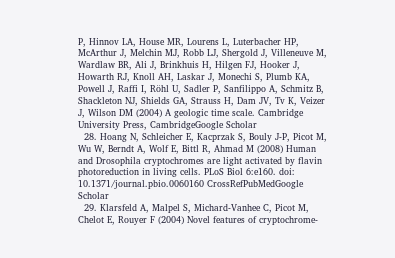P, Hinnov LA, House MR, Lourens L, Luterbacher HP, McArthur J, Melchin MJ, Robb LJ, Shergold J, Villeneuve M, Wardlaw BR, Ali J, Brinkhuis H, Hilgen FJ, Hooker J, Howarth RJ, Knoll AH, Laskar J, Monechi S, Plumb KA, Powell J, Raffi I, Röhl U, Sadler P, Sanfilippo A, Schmitz B, Shackleton NJ, Shields GA, Strauss H, Dam JV, Tv K, Veizer J, Wilson DM (2004) A geologic time scale. Cambridge University Press, CambridgeGoogle Scholar
  28. Hoang N, Schleicher E, Kacprzak S, Bouly J-P, Picot M, Wu W, Berndt A, Wolf E, Bittl R, Ahmad M (2008) Human and Drosophila cryptochromes are light activated by flavin photoreduction in living cells. PLoS Biol 6:e160. doi: 10.1371/journal.pbio.0060160 CrossRefPubMedGoogle Scholar
  29. Klarsfeld A, Malpel S, Michard-Vanhee C, Picot M, Chelot E, Rouyer F (2004) Novel features of cryptochrome-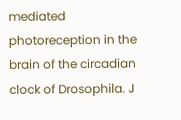mediated photoreception in the brain of the circadian clock of Drosophila. J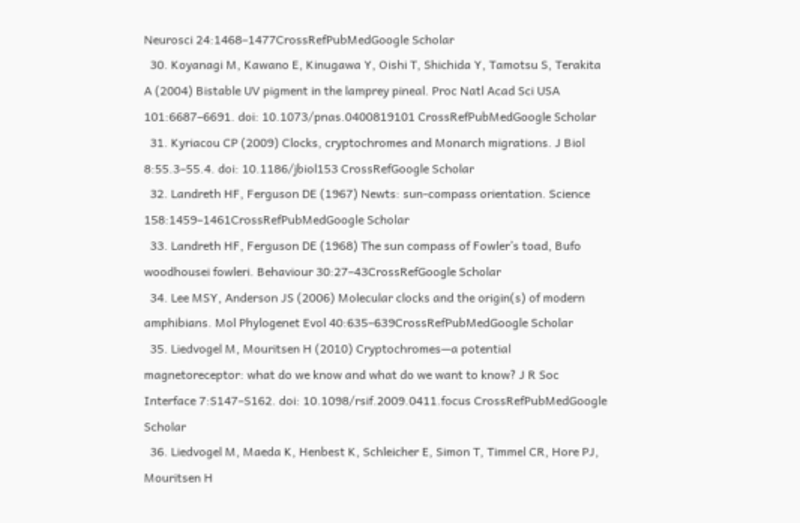Neurosci 24:1468–1477CrossRefPubMedGoogle Scholar
  30. Koyanagi M, Kawano E, Kinugawa Y, Oishi T, Shichida Y, Tamotsu S, Terakita A (2004) Bistable UV pigment in the lamprey pineal. Proc Natl Acad Sci USA 101:6687–6691. doi: 10.1073/pnas.0400819101 CrossRefPubMedGoogle Scholar
  31. Kyriacou CP (2009) Clocks, cryptochromes and Monarch migrations. J Biol 8:55.3–55.4. doi: 10.1186/jbiol153 CrossRefGoogle Scholar
  32. Landreth HF, Ferguson DE (1967) Newts: sun-compass orientation. Science 158:1459–1461CrossRefPubMedGoogle Scholar
  33. Landreth HF, Ferguson DE (1968) The sun compass of Fowler’s toad, Bufo woodhousei fowleri. Behaviour 30:27–43CrossRefGoogle Scholar
  34. Lee MSY, Anderson JS (2006) Molecular clocks and the origin(s) of modern amphibians. Mol Phylogenet Evol 40:635–639CrossRefPubMedGoogle Scholar
  35. Liedvogel M, Mouritsen H (2010) Cryptochromes—a potential magnetoreceptor: what do we know and what do we want to know? J R Soc Interface 7:S147–S162. doi: 10.1098/rsif.2009.0411.focus CrossRefPubMedGoogle Scholar
  36. Liedvogel M, Maeda K, Henbest K, Schleicher E, Simon T, Timmel CR, Hore PJ, Mouritsen H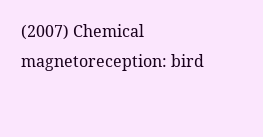(2007) Chemical magnetoreception: bird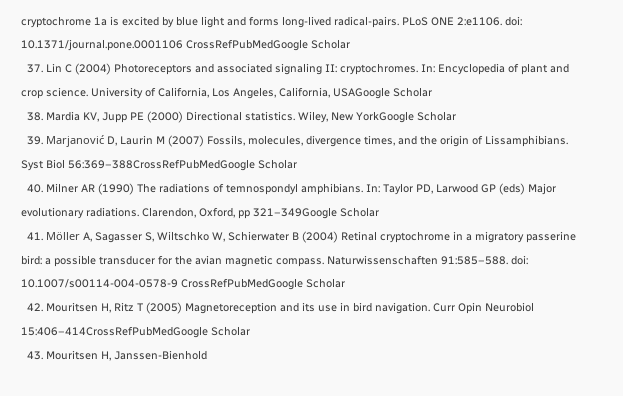cryptochrome 1a is excited by blue light and forms long-lived radical-pairs. PLoS ONE 2:e1106. doi: 10.1371/journal.pone.0001106 CrossRefPubMedGoogle Scholar
  37. Lin C (2004) Photoreceptors and associated signaling II: cryptochromes. In: Encyclopedia of plant and crop science. University of California, Los Angeles, California, USAGoogle Scholar
  38. Mardia KV, Jupp PE (2000) Directional statistics. Wiley, New YorkGoogle Scholar
  39. Marjanović D, Laurin M (2007) Fossils, molecules, divergence times, and the origin of Lissamphibians. Syst Biol 56:369–388CrossRefPubMedGoogle Scholar
  40. Milner AR (1990) The radiations of temnospondyl amphibians. In: Taylor PD, Larwood GP (eds) Major evolutionary radiations. Clarendon, Oxford, pp 321–349Google Scholar
  41. Möller A, Sagasser S, Wiltschko W, Schierwater B (2004) Retinal cryptochrome in a migratory passerine bird: a possible transducer for the avian magnetic compass. Naturwissenschaften 91:585–588. doi: 10.1007/s00114-004-0578-9 CrossRefPubMedGoogle Scholar
  42. Mouritsen H, Ritz T (2005) Magnetoreception and its use in bird navigation. Curr Opin Neurobiol 15:406–414CrossRefPubMedGoogle Scholar
  43. Mouritsen H, Janssen-Bienhold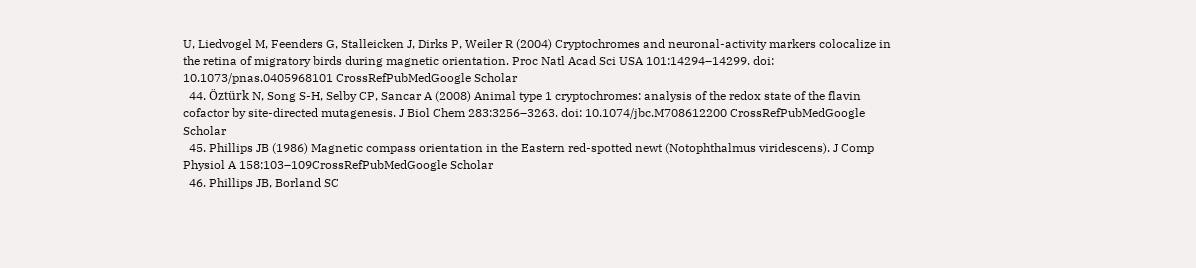U, Liedvogel M, Feenders G, Stalleicken J, Dirks P, Weiler R (2004) Cryptochromes and neuronal-activity markers colocalize in the retina of migratory birds during magnetic orientation. Proc Natl Acad Sci USA 101:14294–14299. doi: 10.1073/pnas.0405968101 CrossRefPubMedGoogle Scholar
  44. Öztürk N, Song S-H, Selby CP, Sancar A (2008) Animal type 1 cryptochromes: analysis of the redox state of the flavin cofactor by site-directed mutagenesis. J Biol Chem 283:3256–3263. doi: 10.1074/jbc.M708612200 CrossRefPubMedGoogle Scholar
  45. Phillips JB (1986) Magnetic compass orientation in the Eastern red-spotted newt (Notophthalmus viridescens). J Comp Physiol A 158:103–109CrossRefPubMedGoogle Scholar
  46. Phillips JB, Borland SC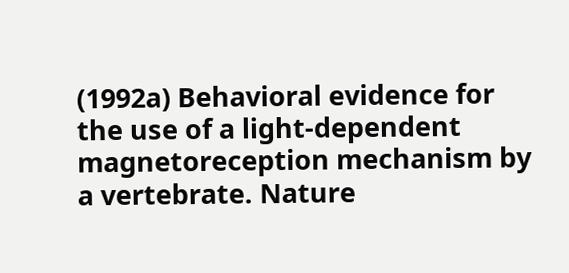(1992a) Behavioral evidence for the use of a light-dependent magnetoreception mechanism by a vertebrate. Nature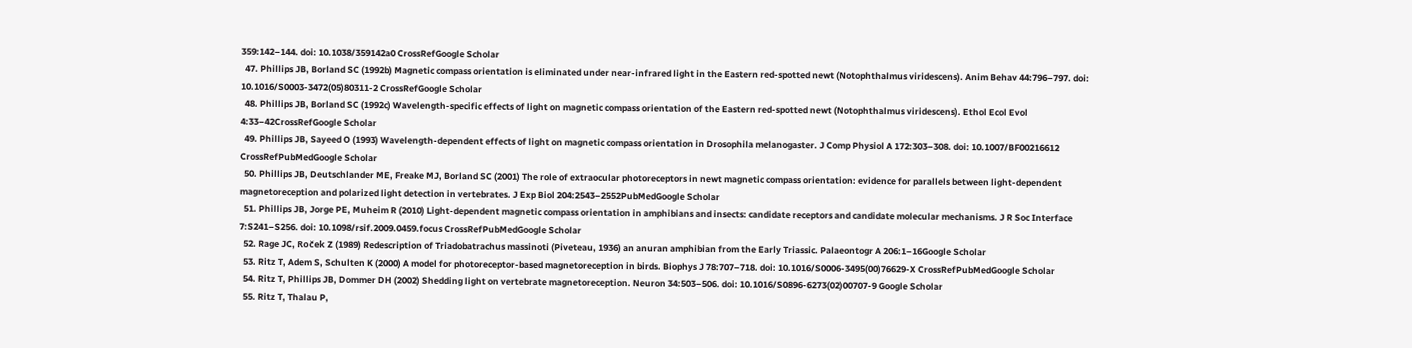359:142–144. doi: 10.1038/359142a0 CrossRefGoogle Scholar
  47. Phillips JB, Borland SC (1992b) Magnetic compass orientation is eliminated under near-infrared light in the Eastern red-spotted newt (Notophthalmus viridescens). Anim Behav 44:796–797. doi: 10.1016/S0003-3472(05)80311-2 CrossRefGoogle Scholar
  48. Phillips JB, Borland SC (1992c) Wavelength-specific effects of light on magnetic compass orientation of the Eastern red-spotted newt (Notophthalmus viridescens). Ethol Ecol Evol 4:33–42CrossRefGoogle Scholar
  49. Phillips JB, Sayeed O (1993) Wavelength-dependent effects of light on magnetic compass orientation in Drosophila melanogaster. J Comp Physiol A 172:303–308. doi: 10.1007/BF00216612 CrossRefPubMedGoogle Scholar
  50. Phillips JB, Deutschlander ME, Freake MJ, Borland SC (2001) The role of extraocular photoreceptors in newt magnetic compass orientation: evidence for parallels between light-dependent magnetoreception and polarized light detection in vertebrates. J Exp Biol 204:2543–2552PubMedGoogle Scholar
  51. Phillips JB, Jorge PE, Muheim R (2010) Light-dependent magnetic compass orientation in amphibians and insects: candidate receptors and candidate molecular mechanisms. J R Soc Interface 7:S241–S256. doi: 10.1098/rsif.2009.0459.focus CrossRefPubMedGoogle Scholar
  52. Rage JC, Roček Z (1989) Redescription of Triadobatrachus massinoti (Piveteau, 1936) an anuran amphibian from the Early Triassic. Palaeontogr A 206:1–16Google Scholar
  53. Ritz T, Adem S, Schulten K (2000) A model for photoreceptor-based magnetoreception in birds. Biophys J 78:707–718. doi: 10.1016/S0006-3495(00)76629-X CrossRefPubMedGoogle Scholar
  54. Ritz T, Phillips JB, Dommer DH (2002) Shedding light on vertebrate magnetoreception. Neuron 34:503–506. doi: 10.1016/S0896-6273(02)00707-9 Google Scholar
  55. Ritz T, Thalau P,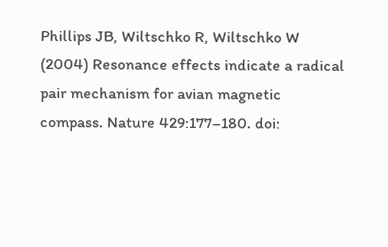Phillips JB, Wiltschko R, Wiltschko W (2004) Resonance effects indicate a radical pair mechanism for avian magnetic compass. Nature 429:177–180. doi: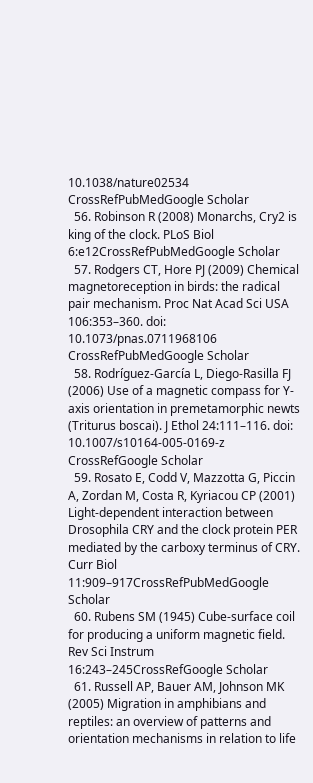10.1038/nature02534 CrossRefPubMedGoogle Scholar
  56. Robinson R (2008) Monarchs, Cry2 is king of the clock. PLoS Biol 6:e12CrossRefPubMedGoogle Scholar
  57. Rodgers CT, Hore PJ (2009) Chemical magnetoreception in birds: the radical pair mechanism. Proc Nat Acad Sci USA 106:353–360. doi: 10.1073/pnas.0711968106 CrossRefPubMedGoogle Scholar
  58. Rodríguez-García L, Diego-Rasilla FJ (2006) Use of a magnetic compass for Y-axis orientation in premetamorphic newts (Triturus boscai). J Ethol 24:111–116. doi: 10.1007/s10164-005-0169-z CrossRefGoogle Scholar
  59. Rosato E, Codd V, Mazzotta G, Piccin A, Zordan M, Costa R, Kyriacou CP (2001) Light-dependent interaction between Drosophila CRY and the clock protein PER mediated by the carboxy terminus of CRY. Curr Biol 11:909–917CrossRefPubMedGoogle Scholar
  60. Rubens SM (1945) Cube-surface coil for producing a uniform magnetic field. Rev Sci Instrum 16:243–245CrossRefGoogle Scholar
  61. Russell AP, Bauer AM, Johnson MK (2005) Migration in amphibians and reptiles: an overview of patterns and orientation mechanisms in relation to life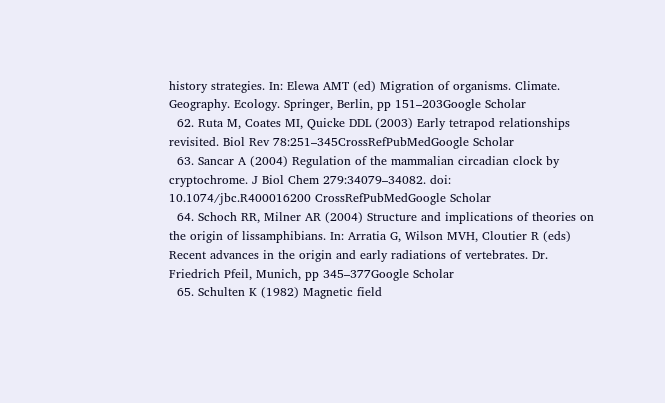history strategies. In: Elewa AMT (ed) Migration of organisms. Climate. Geography. Ecology. Springer, Berlin, pp 151–203Google Scholar
  62. Ruta M, Coates MI, Quicke DDL (2003) Early tetrapod relationships revisited. Biol Rev 78:251–345CrossRefPubMedGoogle Scholar
  63. Sancar A (2004) Regulation of the mammalian circadian clock by cryptochrome. J Biol Chem 279:34079–34082. doi: 10.1074/jbc.R400016200 CrossRefPubMedGoogle Scholar
  64. Schoch RR, Milner AR (2004) Structure and implications of theories on the origin of lissamphibians. In: Arratia G, Wilson MVH, Cloutier R (eds) Recent advances in the origin and early radiations of vertebrates. Dr. Friedrich Pfeil, Munich, pp 345–377Google Scholar
  65. Schulten K (1982) Magnetic field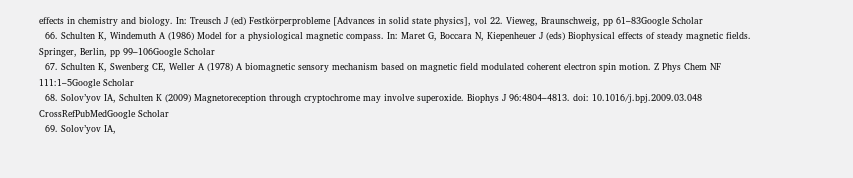effects in chemistry and biology. In: Treusch J (ed) Festkörperprobleme [Advances in solid state physics], vol 22. Vieweg, Braunschweig, pp 61–83Google Scholar
  66. Schulten K, Windemuth A (1986) Model for a physiological magnetic compass. In: Maret G, Boccara N, Kiepenheuer J (eds) Biophysical effects of steady magnetic fields. Springer, Berlin, pp 99–106Google Scholar
  67. Schulten K, Swenberg CE, Weller A (1978) A biomagnetic sensory mechanism based on magnetic field modulated coherent electron spin motion. Z Phys Chem NF 111:1–5Google Scholar
  68. Solov’yov IA, Schulten K (2009) Magnetoreception through cryptochrome may involve superoxide. Biophys J 96:4804–4813. doi: 10.1016/j.bpj.2009.03.048 CrossRefPubMedGoogle Scholar
  69. Solov’yov IA,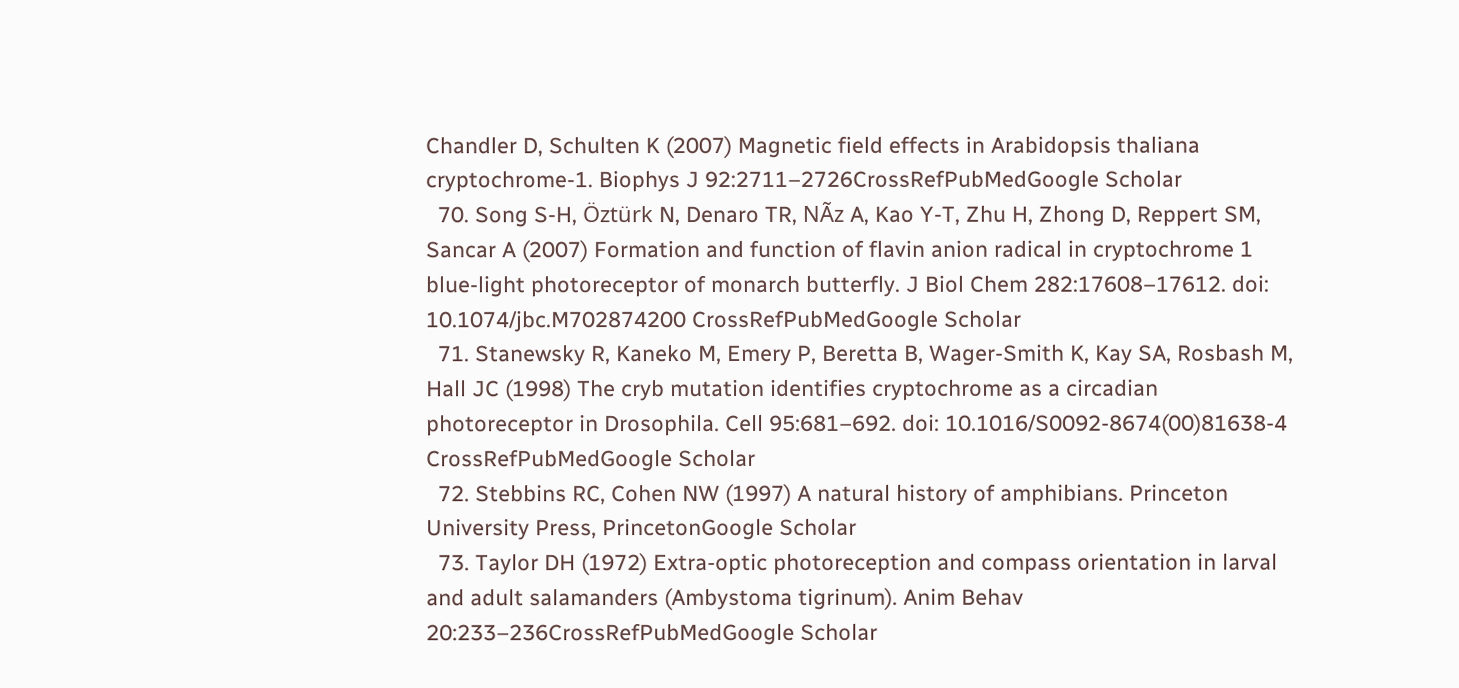Chandler D, Schulten K (2007) Magnetic field effects in Arabidopsis thaliana cryptochrome-1. Biophys J 92:2711–2726CrossRefPubMedGoogle Scholar
  70. Song S-H, Öztürk N, Denaro TR, NÃz A, Kao Y-T, Zhu H, Zhong D, Reppert SM, Sancar A (2007) Formation and function of flavin anion radical in cryptochrome 1 blue-light photoreceptor of monarch butterfly. J Biol Chem 282:17608–17612. doi: 10.1074/jbc.M702874200 CrossRefPubMedGoogle Scholar
  71. Stanewsky R, Kaneko M, Emery P, Beretta B, Wager-Smith K, Kay SA, Rosbash M, Hall JC (1998) The cryb mutation identifies cryptochrome as a circadian photoreceptor in Drosophila. Cell 95:681–692. doi: 10.1016/S0092-8674(00)81638-4 CrossRefPubMedGoogle Scholar
  72. Stebbins RC, Cohen NW (1997) A natural history of amphibians. Princeton University Press, PrincetonGoogle Scholar
  73. Taylor DH (1972) Extra-optic photoreception and compass orientation in larval and adult salamanders (Ambystoma tigrinum). Anim Behav 20:233–236CrossRefPubMedGoogle Scholar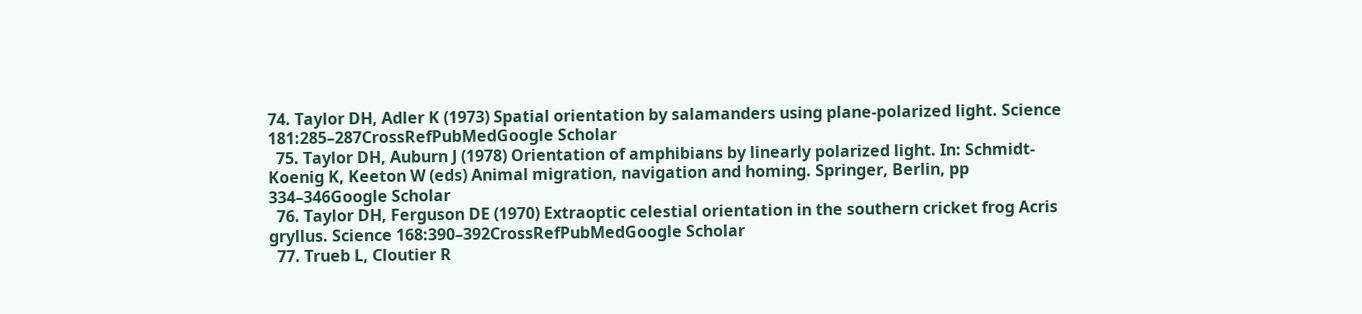74. Taylor DH, Adler K (1973) Spatial orientation by salamanders using plane-polarized light. Science 181:285–287CrossRefPubMedGoogle Scholar
  75. Taylor DH, Auburn J (1978) Orientation of amphibians by linearly polarized light. In: Schmidt-Koenig K, Keeton W (eds) Animal migration, navigation and homing. Springer, Berlin, pp 334–346Google Scholar
  76. Taylor DH, Ferguson DE (1970) Extraoptic celestial orientation in the southern cricket frog Acris gryllus. Science 168:390–392CrossRefPubMedGoogle Scholar
  77. Trueb L, Cloutier R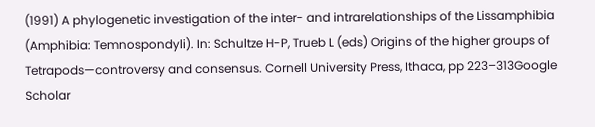(1991) A phylogenetic investigation of the inter- and intrarelationships of the Lissamphibia (Amphibia: Temnospondyli). In: Schultze H-P, Trueb L (eds) Origins of the higher groups of Tetrapods—controversy and consensus. Cornell University Press, Ithaca, pp 223–313Google Scholar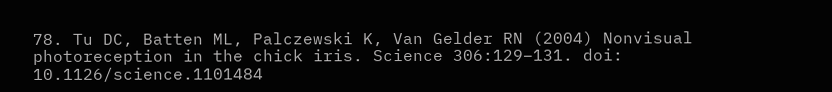78. Tu DC, Batten ML, Palczewski K, Van Gelder RN (2004) Nonvisual photoreception in the chick iris. Science 306:129–131. doi: 10.1126/science.1101484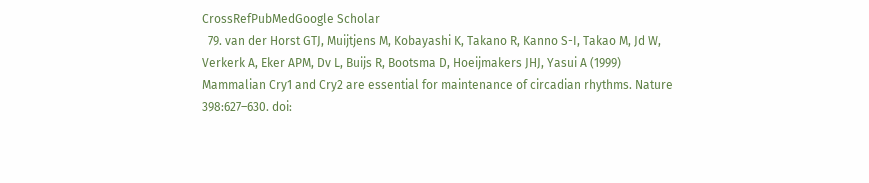CrossRefPubMedGoogle Scholar
  79. van der Horst GTJ, Muijtjens M, Kobayashi K, Takano R, Kanno S-I, Takao M, Jd W, Verkerk A, Eker APM, Dv L, Buijs R, Bootsma D, Hoeijmakers JHJ, Yasui A (1999) Mammalian Cry1 and Cry2 are essential for maintenance of circadian rhythms. Nature 398:627–630. doi: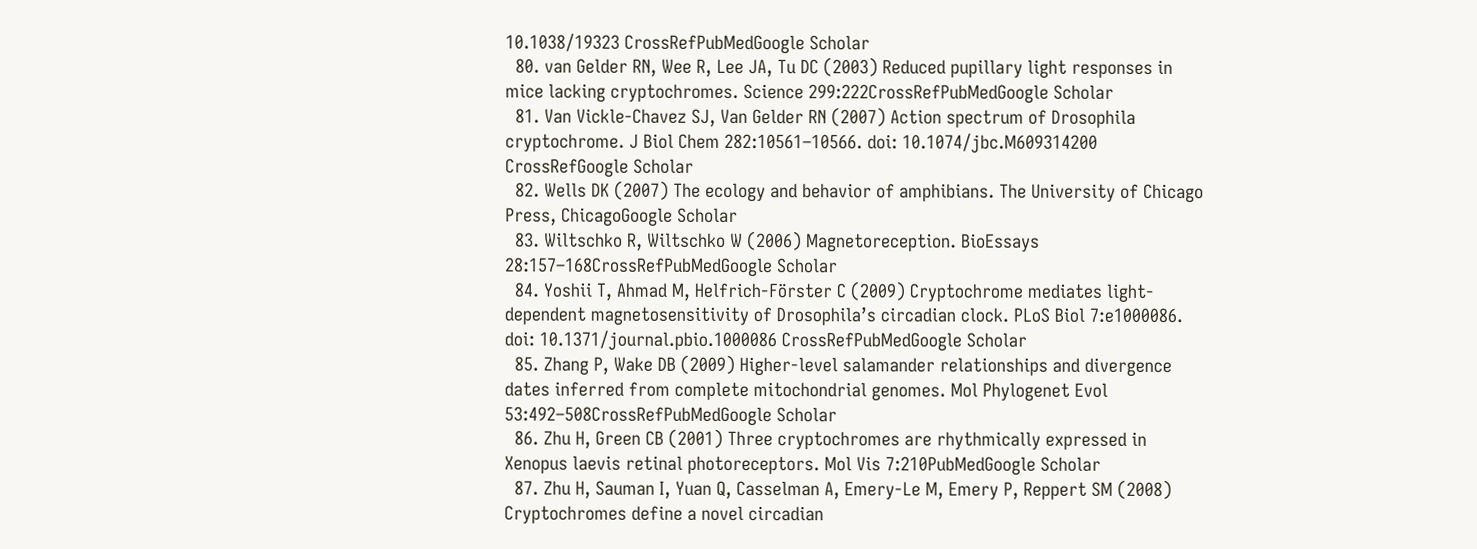10.1038/19323 CrossRefPubMedGoogle Scholar
  80. van Gelder RN, Wee R, Lee JA, Tu DC (2003) Reduced pupillary light responses in mice lacking cryptochromes. Science 299:222CrossRefPubMedGoogle Scholar
  81. Van Vickle-Chavez SJ, Van Gelder RN (2007) Action spectrum of Drosophila cryptochrome. J Biol Chem 282:10561–10566. doi: 10.1074/jbc.M609314200 CrossRefGoogle Scholar
  82. Wells DK (2007) The ecology and behavior of amphibians. The University of Chicago Press, ChicagoGoogle Scholar
  83. Wiltschko R, Wiltschko W (2006) Magnetoreception. BioEssays 28:157–168CrossRefPubMedGoogle Scholar
  84. Yoshii T, Ahmad M, Helfrich-Förster C (2009) Cryptochrome mediates light-dependent magnetosensitivity of Drosophila’s circadian clock. PLoS Biol 7:e1000086. doi: 10.1371/journal.pbio.1000086 CrossRefPubMedGoogle Scholar
  85. Zhang P, Wake DB (2009) Higher-level salamander relationships and divergence dates inferred from complete mitochondrial genomes. Mol Phylogenet Evol 53:492–508CrossRefPubMedGoogle Scholar
  86. Zhu H, Green CB (2001) Three cryptochromes are rhythmically expressed in Xenopus laevis retinal photoreceptors. Mol Vis 7:210PubMedGoogle Scholar
  87. Zhu H, Sauman I, Yuan Q, Casselman A, Emery-Le M, Emery P, Reppert SM (2008) Cryptochromes define a novel circadian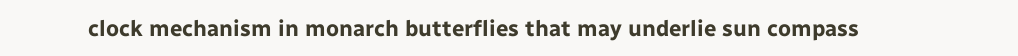clock mechanism in monarch butterflies that may underlie sun compass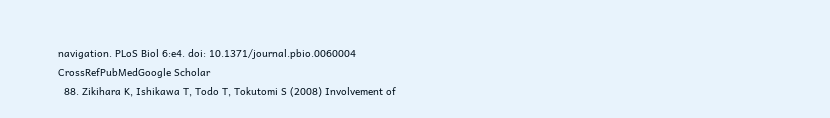navigation. PLoS Biol 6:e4. doi: 10.1371/journal.pbio.0060004 CrossRefPubMedGoogle Scholar
  88. Zikihara K, Ishikawa T, Todo T, Tokutomi S (2008) Involvement of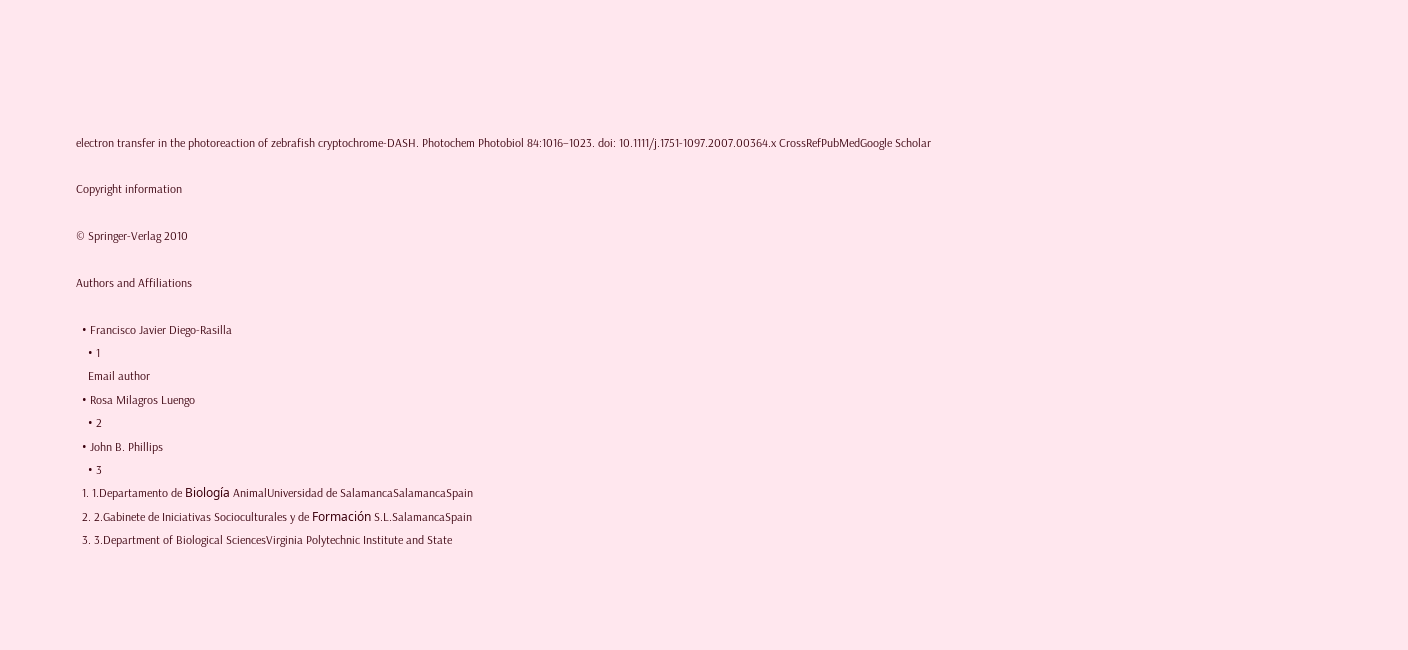electron transfer in the photoreaction of zebrafish cryptochrome-DASH. Photochem Photobiol 84:1016–1023. doi: 10.1111/j.1751-1097.2007.00364.x CrossRefPubMedGoogle Scholar

Copyright information

© Springer-Verlag 2010

Authors and Affiliations

  • Francisco Javier Diego-Rasilla
    • 1
    Email author
  • Rosa Milagros Luengo
    • 2
  • John B. Phillips
    • 3
  1. 1.Departamento de Biología AnimalUniversidad de SalamancaSalamancaSpain
  2. 2.Gabinete de Iniciativas Socioculturales y de Formación S.L.SalamancaSpain
  3. 3.Department of Biological SciencesVirginia Polytechnic Institute and State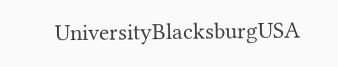UniversityBlacksburgUSA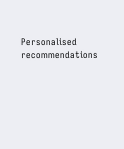Personalised recommendations